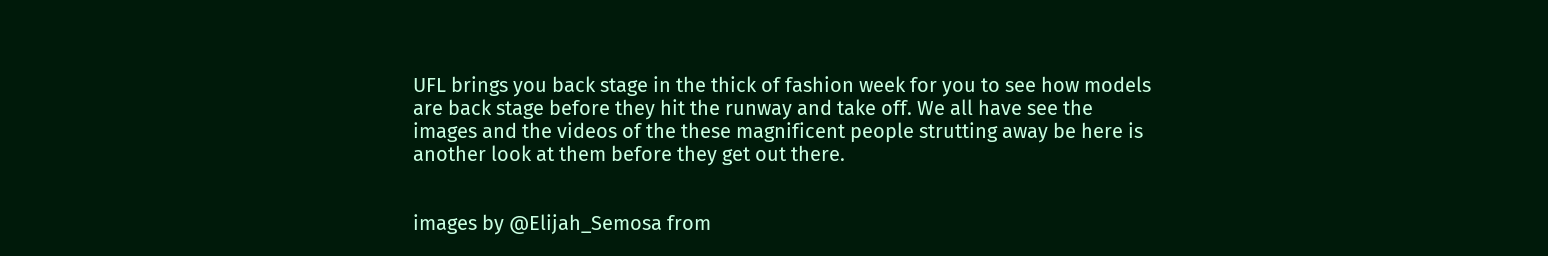UFL brings you back stage in the thick of fashion week for you to see how models are back stage before they hit the runway and take off. We all have see the images and the videos of the these magnificent people strutting away be here is another look at them before they get out there.


images by @Elijah_Semosa from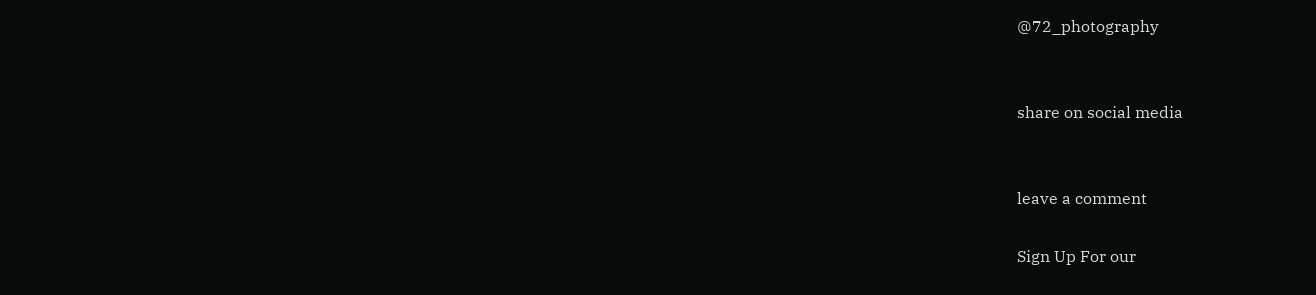@72_photography


share on social media


leave a comment

Sign Up For our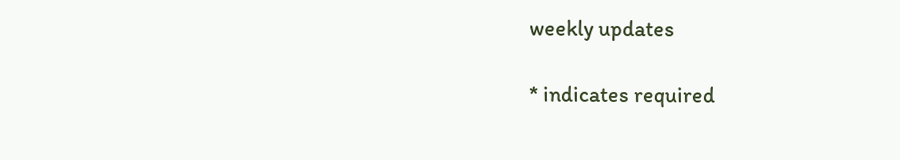weekly updates

* indicates required